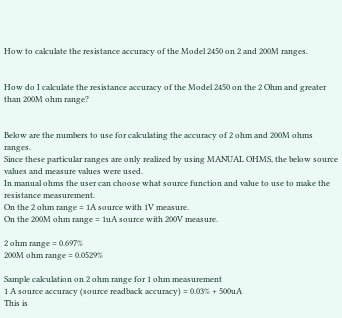How to calculate the resistance accuracy of the Model 2450 on 2 and 200M ranges.


How do I calculate the resistance accuracy of the Model 2450 on the 2 Ohm and greater than 200M ohm range?


Below are the numbers to use for calculating the accuracy of 2 ohm and 200M ohms ranges.
Since these particular ranges are only realized by using MANUAL OHMS, the below source values and measure values were used.
In manual ohms the user can choose what source function and value to use to make the resistance measurement.
On the 2 ohm range = 1A source with 1V measure.
On the 200M ohm range = 1uA source with 200V measure.

2 ohm range = 0.697%
200M ohm range = 0.0529%

Sample calculation on 2 ohm range for 1 ohm measurement
1 A source accuracy (source readback accuracy) = 0.03% + 500uA
This is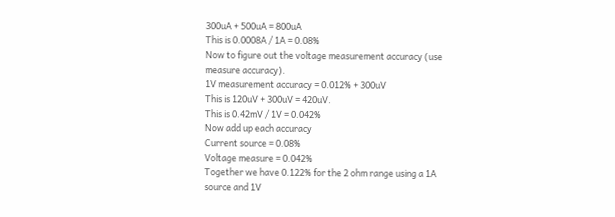300uA + 500uA = 800uA
This is 0.0008A / 1A = 0.08%
Now to figure out the voltage measurement accuracy (use measure accuracy).
1V measurement accuracy = 0.012% + 300uV
This is 120uV + 300uV = 420uV.
This is 0.42mV / 1V = 0.042%
Now add up each accuracy
Current source = 0.08%
Voltage measure = 0.042%
Together we have 0.122% for the 2 ohm range using a 1A source and 1V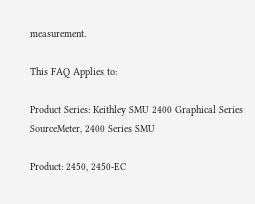measurement.

This FAQ Applies to:

Product Series: Keithley SMU 2400 Graphical Series SourceMeter, 2400 Series SMU

Product: 2450, 2450-EC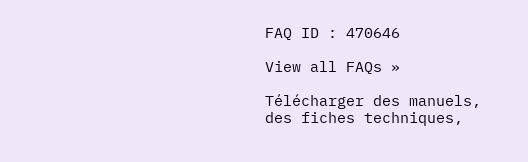FAQ ID : 470646

View all FAQs »

Télécharger des manuels, des fiches techniques,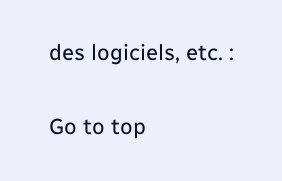des logiciels, etc. :

Go to top